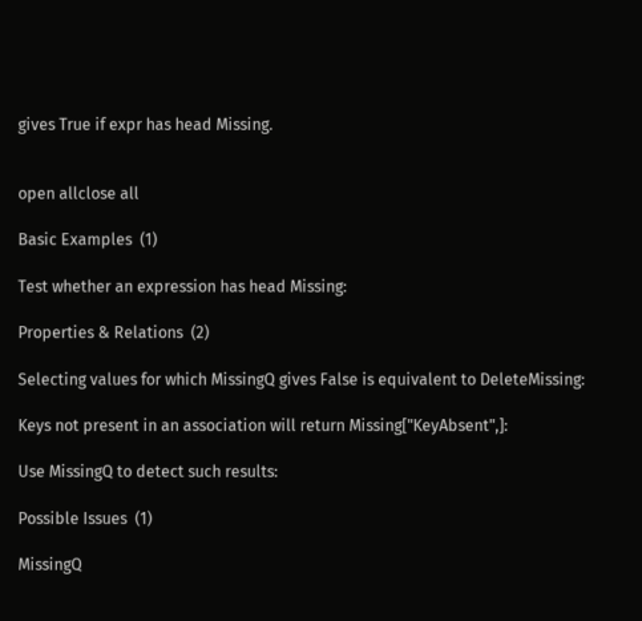gives True if expr has head Missing.


open allclose all

Basic Examples  (1)

Test whether an expression has head Missing:

Properties & Relations  (2)

Selecting values for which MissingQ gives False is equivalent to DeleteMissing:

Keys not present in an association will return Missing["KeyAbsent",]:

Use MissingQ to detect such results:

Possible Issues  (1)

MissingQ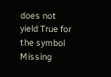does not yield True for the symbol Missing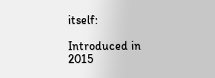itself:

Introduced in 2015